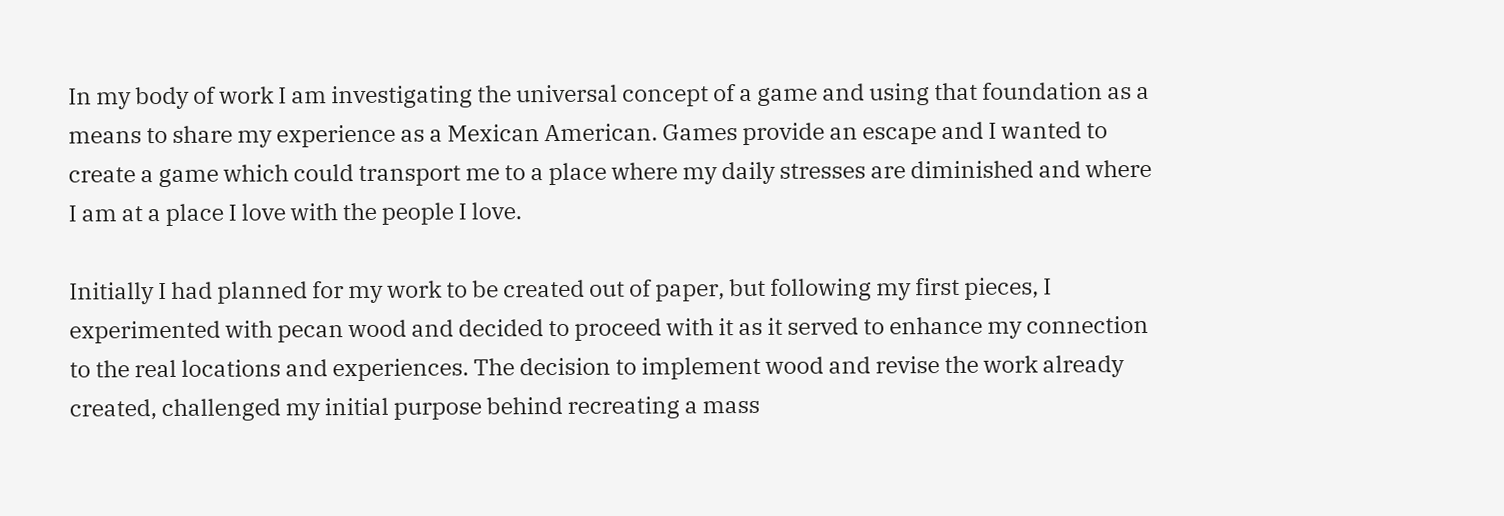In my body of work I am investigating the universal concept of a game and using that foundation as a means to share my experience as a Mexican American. Games provide an escape and I wanted to create a game which could transport me to a place where my daily stresses are diminished and where I am at a place I love with the people I love.

Initially I had planned for my work to be created out of paper, but following my first pieces, I experimented with pecan wood and decided to proceed with it as it served to enhance my connection to the real locations and experiences. The decision to implement wood and revise the work already created, challenged my initial purpose behind recreating a mass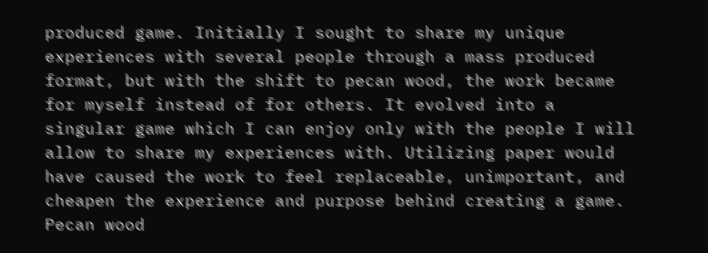produced game. Initially I sought to share my unique experiences with several people through a mass produced format, but with the shift to pecan wood, the work became for myself instead of for others. It evolved into a singular game which I can enjoy only with the people I will allow to share my experiences with. Utilizing paper would have caused the work to feel replaceable, unimportant, and cheapen the experience and purpose behind creating a game. Pecan wood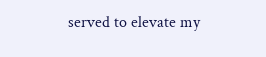served to elevate my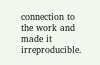connection to the work and made it irreproducible.